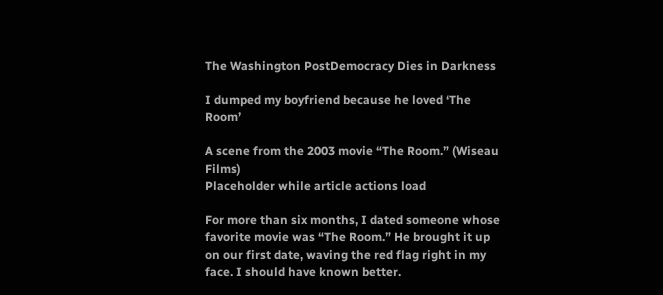The Washington PostDemocracy Dies in Darkness

I dumped my boyfriend because he loved ‘The Room’

A scene from the 2003 movie “The Room.” (Wiseau Films)
Placeholder while article actions load

For more than six months, I dated someone whose favorite movie was “The Room.” He brought it up on our first date, waving the red flag right in my face. I should have known better.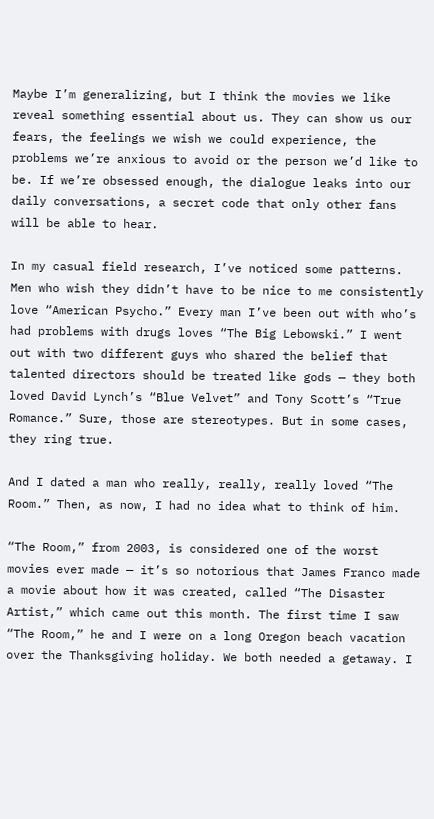Maybe I’m generalizing, but I think the movies we like reveal something essential about us. They can show us our fears, the feelings we wish we could experience, the problems we’re anxious to avoid or the person we’d like to be. If we’re obsessed enough, the dialogue leaks into our daily conversations, a secret code that only other fans will be able to hear.

In my casual field research, I’ve noticed some patterns. Men who wish they didn’t have to be nice to me consistently love “American Psycho.” Every man I’ve been out with who’s had problems with drugs loves “The Big Lebowski.” I went out with two different guys who shared the belief that talented directors should be treated like gods — they both loved David Lynch’s “Blue Velvet” and Tony Scott’s “True Romance.” Sure, those are stereotypes. But in some cases, they ring true.

And I dated a man who really, really, really loved “The Room.” Then, as now, I had no idea what to think of him.

“The Room,” from 2003, is considered one of the worst movies ever made — it’s so notorious that James Franco made a movie about how it was created, called “The Disaster Artist,” which came out this month. The first time I saw “The Room,” he and I were on a long Oregon beach vacation over the Thanksgiving holiday. We both needed a getaway. I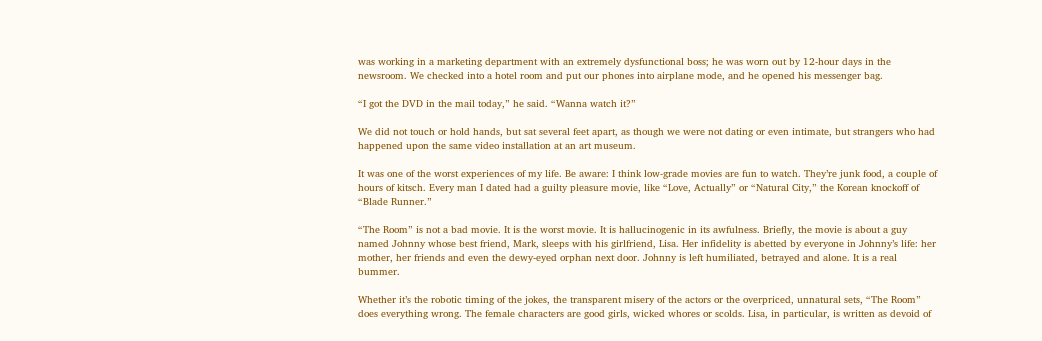was working in a marketing department with an extremely dysfunctional boss; he was worn out by 12-hour days in the newsroom. We checked into a hotel room and put our phones into airplane mode, and he opened his messenger bag.

“I got the DVD in the mail today,” he said. “Wanna watch it?”

We did not touch or hold hands, but sat several feet apart, as though we were not dating or even intimate, but strangers who had happened upon the same video installation at an art museum.

It was one of the worst experiences of my life. Be aware: I think low-grade movies are fun to watch. They’re junk food, a couple of hours of kitsch. Every man I dated had a guilty pleasure movie, like “Love, Actually” or “Natural City,” the Korean knockoff of “Blade Runner.”

“The Room” is not a bad movie. It is the worst movie. It is hallucinogenic in its awfulness. Briefly, the movie is about a guy named Johnny whose best friend, Mark, sleeps with his girlfriend, Lisa. Her infidelity is abetted by everyone in Johnny’s life: her mother, her friends and even the dewy-eyed orphan next door. Johnny is left humiliated, betrayed and alone. It is a real bummer.

Whether it’s the robotic timing of the jokes, the transparent misery of the actors or the overpriced, unnatural sets, “The Room” does everything wrong. The female characters are good girls, wicked whores or scolds. Lisa, in particular, is written as devoid of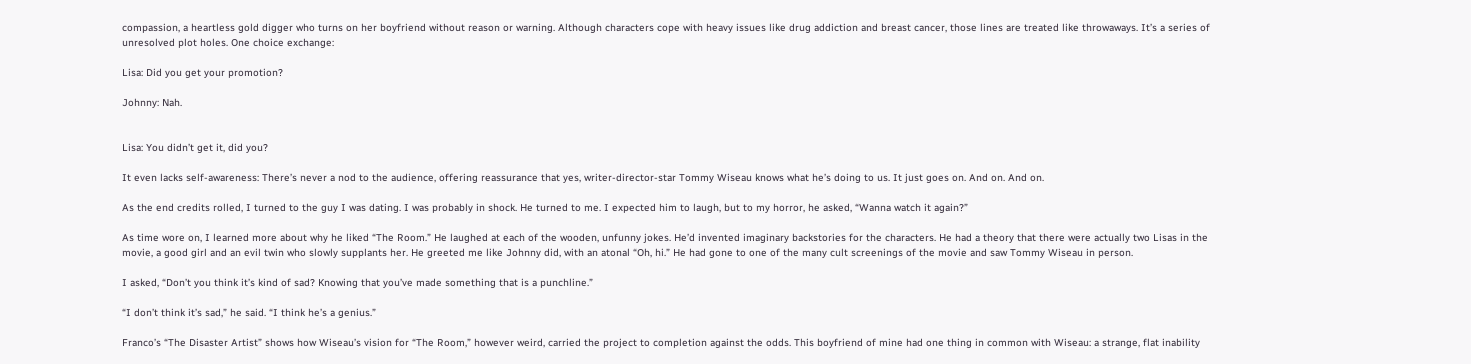compassion, a heartless gold digger who turns on her boyfriend without reason or warning. Although characters cope with heavy issues like drug addiction and breast cancer, those lines are treated like throwaways. It’s a series of unresolved plot holes. One choice exchange:

Lisa: Did you get your promotion?

Johnny: Nah.


Lisa: You didn’t get it, did you?

It even lacks self-awareness: There’s never a nod to the audience, offering reassurance that yes, writer-director-star Tommy Wiseau knows what he’s doing to us. It just goes on. And on. And on.

As the end credits rolled, I turned to the guy I was dating. I was probably in shock. He turned to me. I expected him to laugh, but to my horror, he asked, “Wanna watch it again?”

As time wore on, I learned more about why he liked “The Room.” He laughed at each of the wooden, unfunny jokes. He’d invented imaginary backstories for the characters. He had a theory that there were actually two Lisas in the movie, a good girl and an evil twin who slowly supplants her. He greeted me like Johnny did, with an atonal “Oh, hi.” He had gone to one of the many cult screenings of the movie and saw Tommy Wiseau in person.

I asked, “Don’t you think it’s kind of sad? Knowing that you’ve made something that is a punchline.”

“I don’t think it’s sad,” he said. “I think he’s a genius.”

Franco’s “The Disaster Artist” shows how Wiseau’s vision for “The Room,” however weird, carried the project to completion against the odds. This boyfriend of mine had one thing in common with Wiseau: a strange, flat inability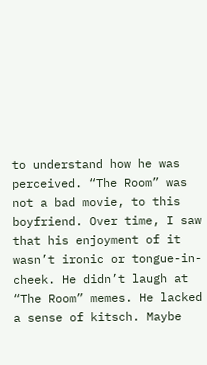to understand how he was perceived. “The Room” was not a bad movie, to this boyfriend. Over time, I saw that his enjoyment of it wasn’t ironic or tongue-in-cheek. He didn’t laugh at “The Room” memes. He lacked a sense of kitsch. Maybe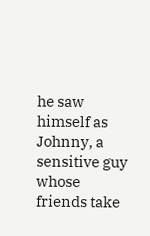he saw himself as Johnny, a sensitive guy whose friends take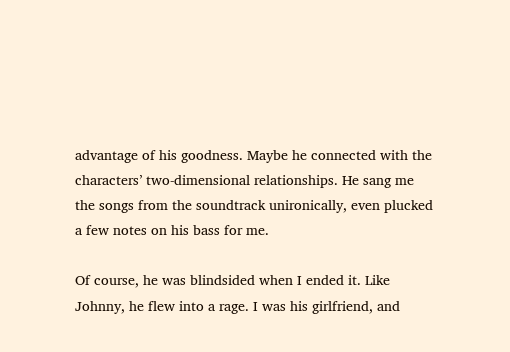advantage of his goodness. Maybe he connected with the characters’ two-dimensional relationships. He sang me the songs from the soundtrack unironically, even plucked a few notes on his bass for me.

Of course, he was blindsided when I ended it. Like Johnny, he flew into a rage. I was his girlfriend, and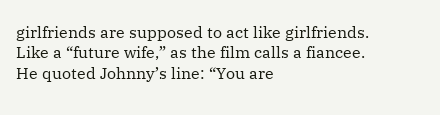girlfriends are supposed to act like girlfriends. Like a “future wife,” as the film calls a fiancee. He quoted Johnny’s line: “You are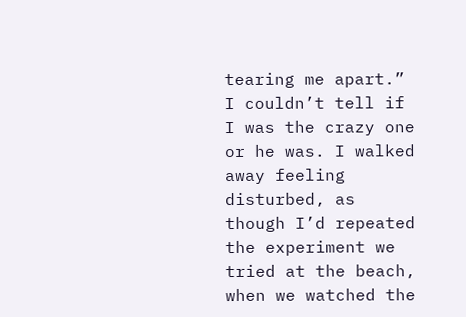tearing me apart.” I couldn’t tell if I was the crazy one or he was. I walked away feeling disturbed, as though I’d repeated the experiment we tried at the beach, when we watched the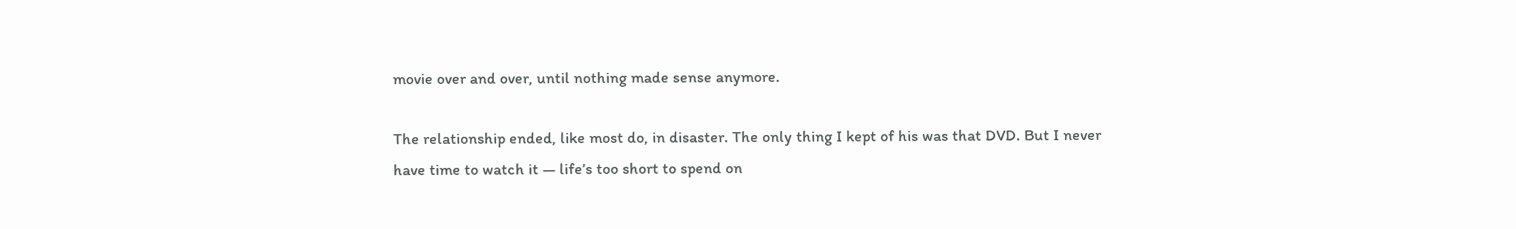movie over and over, until nothing made sense anymore.

The relationship ended, like most do, in disaster. The only thing I kept of his was that DVD. But I never have time to watch it — life’s too short to spend on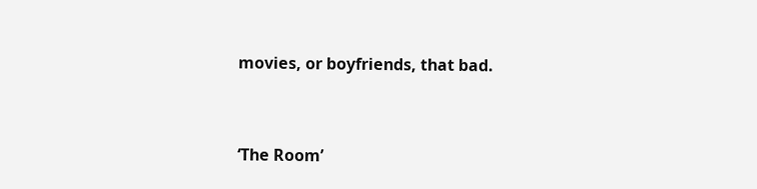movies, or boyfriends, that bad.


‘The Room’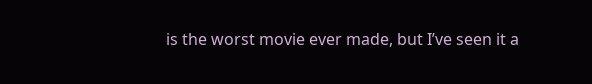is the worst movie ever made, but I’ve seen it a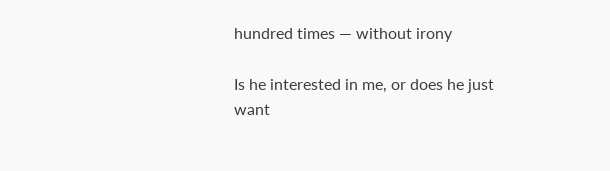hundred times — without irony

Is he interested in me, or does he just want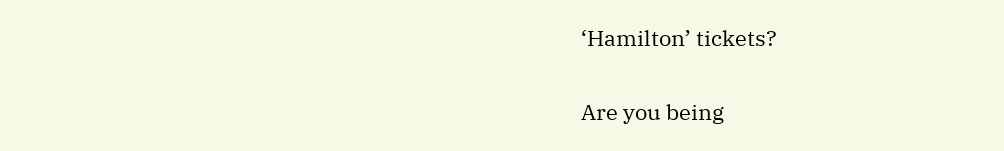‘Hamilton’ tickets?

Are you being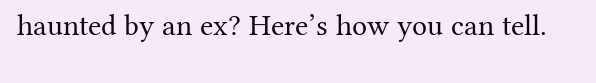haunted by an ex? Here’s how you can tell.